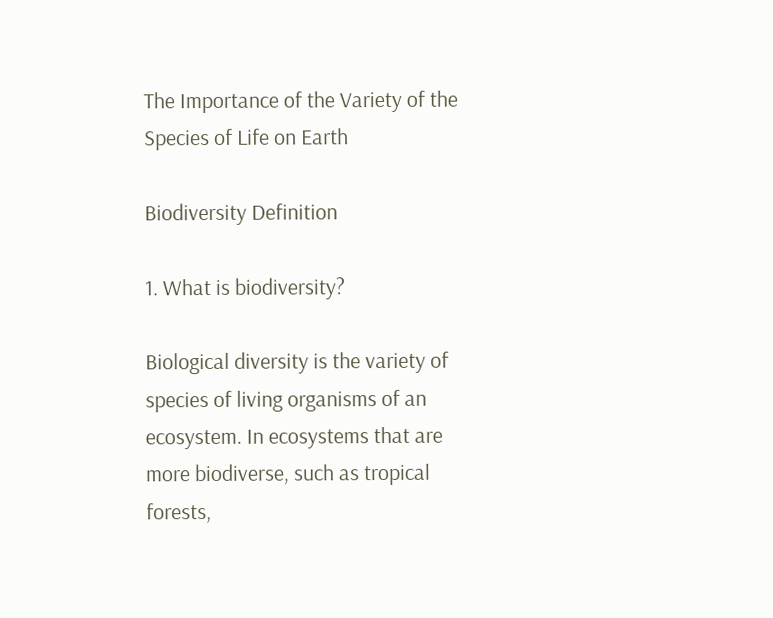The Importance of the Variety of the Species of Life on Earth

Biodiversity Definition

1. What is biodiversity?

Biological diversity is the variety of species of living organisms of an ecosystem. In ecosystems that are more biodiverse, such as tropical forests,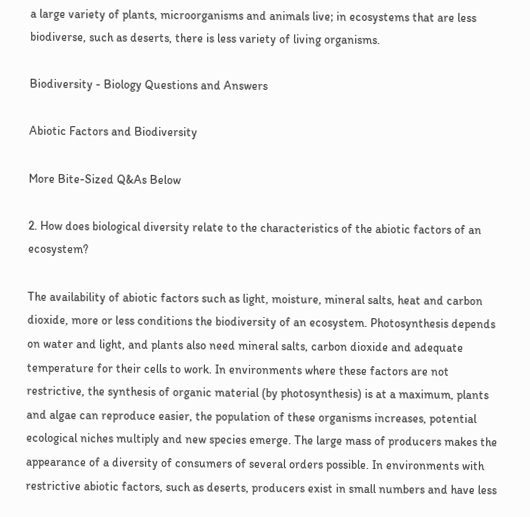a large variety of plants, microorganisms and animals live; in ecosystems that are less biodiverse, such as deserts, there is less variety of living organisms.

Biodiversity - Biology Questions and Answers

Abiotic Factors and Biodiversity

More Bite-Sized Q&As Below

2. How does biological diversity relate to the characteristics of the abiotic factors of an ecosystem?

The availability of abiotic factors such as light, moisture, mineral salts, heat and carbon dioxide, more or less conditions the biodiversity of an ecosystem. Photosynthesis depends on water and light, and plants also need mineral salts, carbon dioxide and adequate temperature for their cells to work. In environments where these factors are not restrictive, the synthesis of organic material (by photosynthesis) is at a maximum, plants and algae can reproduce easier, the population of these organisms increases, potential ecological niches multiply and new species emerge. The large mass of producers makes the appearance of a diversity of consumers of several orders possible. In environments with restrictive abiotic factors, such as deserts, producers exist in small numbers and have less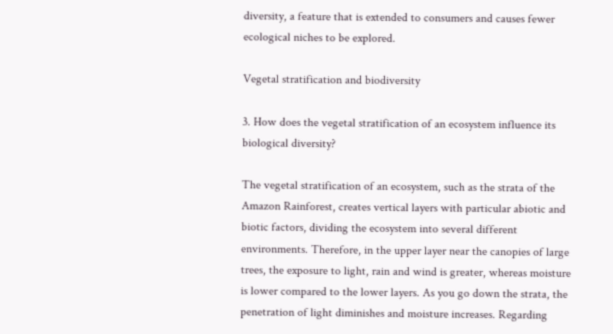diversity, a feature that is extended to consumers and causes fewer ecological niches to be explored.

Vegetal stratification and biodiversity

3. How does the vegetal stratification of an ecosystem influence its biological diversity?

The vegetal stratification of an ecosystem, such as the strata of the Amazon Rainforest, creates vertical layers with particular abiotic and biotic factors, dividing the ecosystem into several different environments. Therefore, in the upper layer near the canopies of large trees, the exposure to light, rain and wind is greater, whereas moisture is lower compared to the lower layers. As you go down the strata, the penetration of light diminishes and moisture increases. Regarding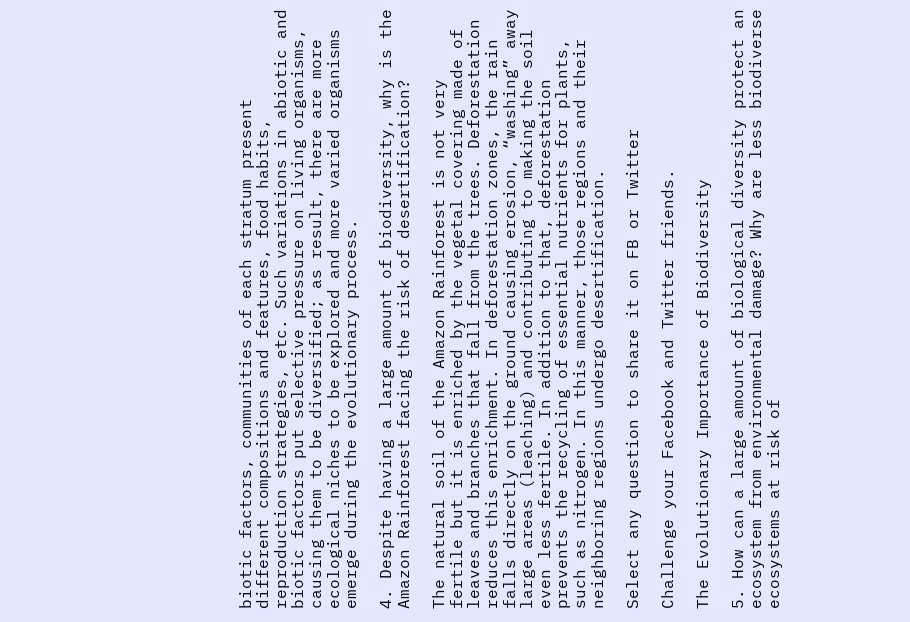biotic factors, communities of each stratum present different compositions and features, food habits, reproduction strategies, etc. Such variations in abiotic and biotic factors put selective pressure on living organisms, causing them to be diversified; as result, there are more ecological niches to be explored and more varied organisms emerge during the evolutionary process.

4. Despite having a large amount of biodiversity, why is the Amazon Rainforest facing the risk of desertification?

The natural soil of the Amazon Rainforest is not very fertile but it is enriched by the vegetal covering made of leaves and branches that fall from the trees. Deforestation reduces this enrichment. In deforestation zones, the rain falls directly on the ground causing erosion, “washing” away large areas (leaching) and contributing to making the soil even less fertile. In addition to that, deforestation prevents the recycling of essential nutrients for plants, such as nitrogen. In this manner, those regions and their neighboring regions undergo desertification.

Select any question to share it on FB or Twitter

Challenge your Facebook and Twitter friends.

The Evolutionary Importance of Biodiversity

5. How can a large amount of biological diversity protect an ecosystem from environmental damage? Why are less biodiverse ecosystems at risk of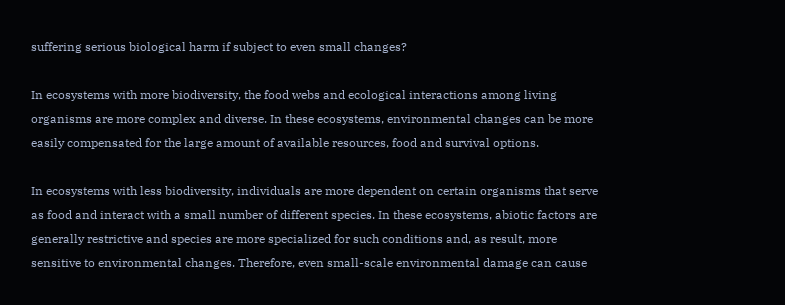suffering serious biological harm if subject to even small changes?

In ecosystems with more biodiversity, the food webs and ecological interactions among living organisms are more complex and diverse. In these ecosystems, environmental changes can be more easily compensated for the large amount of available resources, food and survival options.

In ecosystems with less biodiversity, individuals are more dependent on certain organisms that serve as food and interact with a small number of different species. In these ecosystems, abiotic factors are generally restrictive and species are more specialized for such conditions and, as result, more sensitive to environmental changes. Therefore, even small-scale environmental damage can cause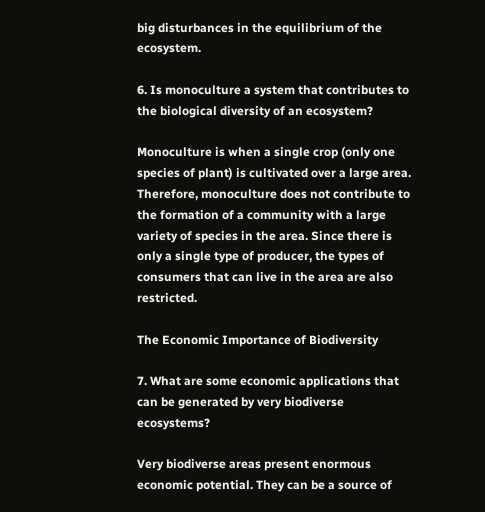big disturbances in the equilibrium of the ecosystem.

6. Is monoculture a system that contributes to the biological diversity of an ecosystem?

Monoculture is when a single crop (only one species of plant) is cultivated over a large area. Therefore, monoculture does not contribute to the formation of a community with a large variety of species in the area. Since there is only a single type of producer, the types of consumers that can live in the area are also restricted.

The Economic Importance of Biodiversity

7. What are some economic applications that can be generated by very biodiverse ecosystems?

Very biodiverse areas present enormous economic potential. They can be a source of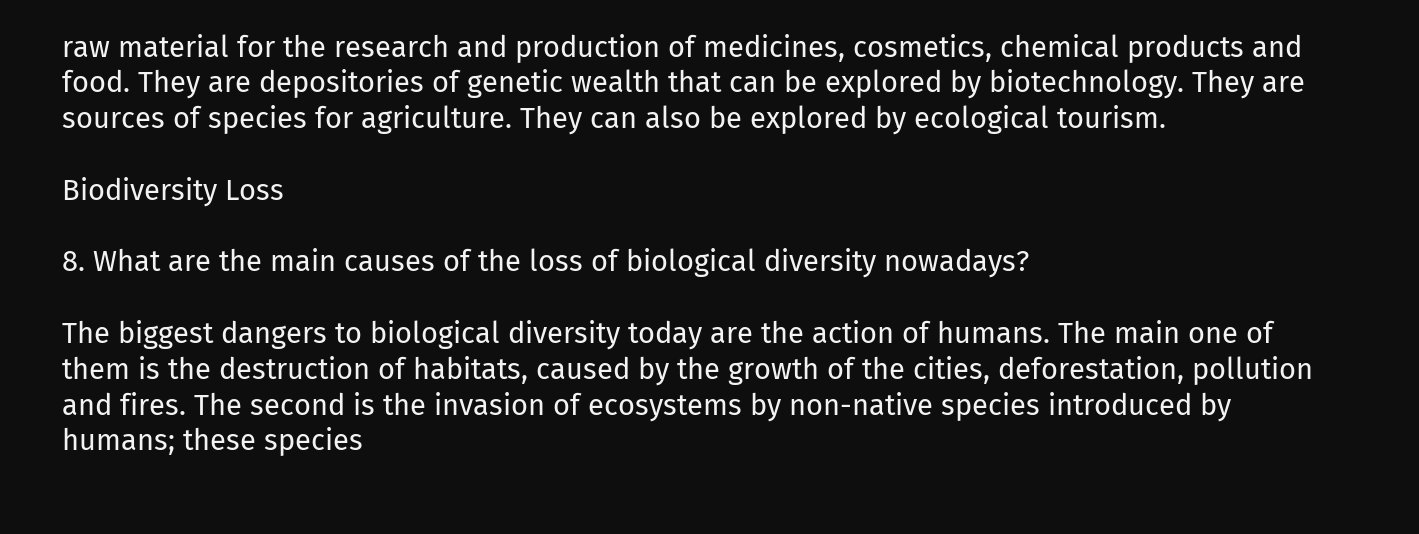raw material for the research and production of medicines, cosmetics, chemical products and food. They are depositories of genetic wealth that can be explored by biotechnology. They are sources of species for agriculture. They can also be explored by ecological tourism.

Biodiversity Loss

8. What are the main causes of the loss of biological diversity nowadays?

The biggest dangers to biological diversity today are the action of humans. The main one of them is the destruction of habitats, caused by the growth of the cities, deforestation, pollution and fires. The second is the invasion of ecosystems by non-native species introduced by humans; these species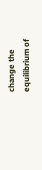change the equilibrium of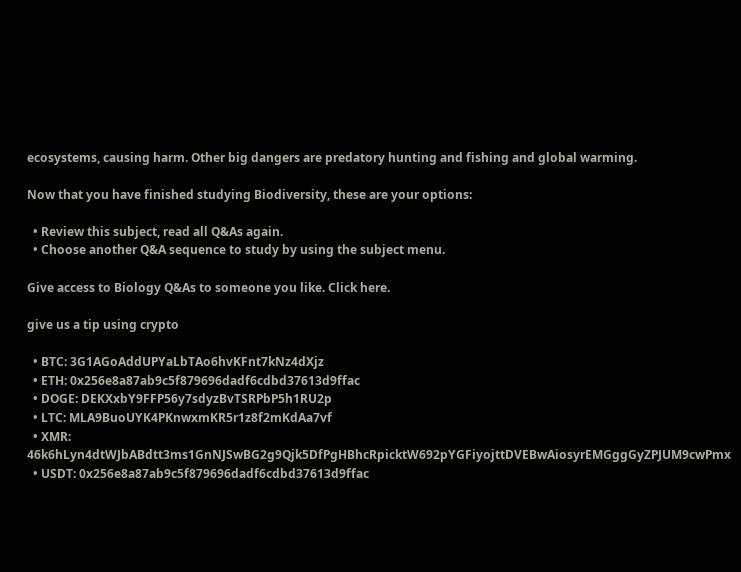ecosystems, causing harm. Other big dangers are predatory hunting and fishing and global warming.

Now that you have finished studying Biodiversity, these are your options:

  • Review this subject, read all Q&As again.
  • Choose another Q&A sequence to study by using the subject menu.

Give access to Biology Q&As to someone you like. Click here.

give us a tip using crypto

  • BTC: 3G1AGoAddUPYaLbTAo6hvKFnt7kNz4dXjz
  • ETH: 0x256e8a87ab9c5f879696dadf6cdbd37613d9ffac
  • DOGE: DEKXxbY9FFP56y7sdyzBvTSRPbP5h1RU2p
  • LTC: MLA9BuoUYK4PKnwxmKR5r1z8f2mKdAa7vf
  • XMR: 46k6hLyn4dtWJbABdtt3ms1GnNJSwBG2g9Qjk5DfPgHBhcRpicktW692pYGFiyojttDVEBwAiosyrEMGggGyZPJUM9cwPmx
  • USDT: 0x256e8a87ab9c5f879696dadf6cdbd37613d9ffac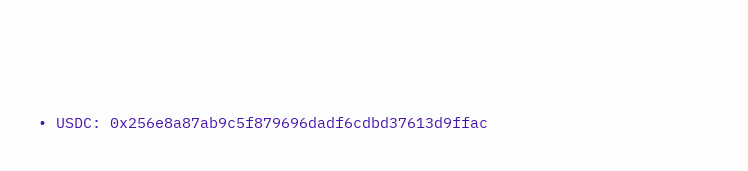• USDC: 0x256e8a87ab9c5f879696dadf6cdbd37613d9ffac